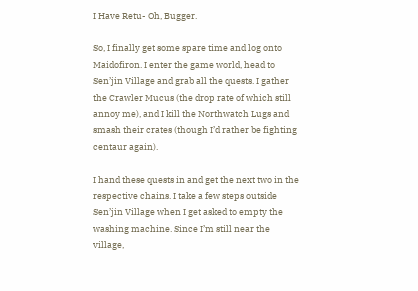I Have Retu- Oh, Bugger.

So, I finally get some spare time and log onto Maidofiron. I enter the game world, head to Sen’jin Village and grab all the quests. I gather the Crawler Mucus (the drop rate of which still annoy me), and I kill the Northwatch Lugs and smash their crates (though I’d rather be fighting centaur again).

I hand these quests in and get the next two in the respective chains. I take a few steps outside Sen’jin Village when I get asked to empty the washing machine. Since I’m still near the village,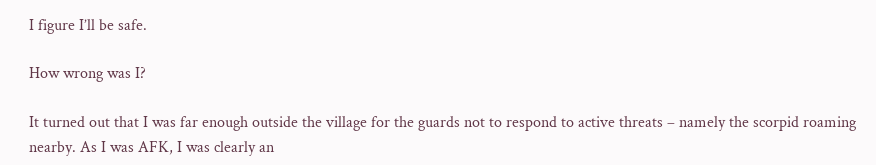I figure I’ll be safe.

How wrong was I?

It turned out that I was far enough outside the village for the guards not to respond to active threats – namely the scorpid roaming nearby. As I was AFK, I was clearly an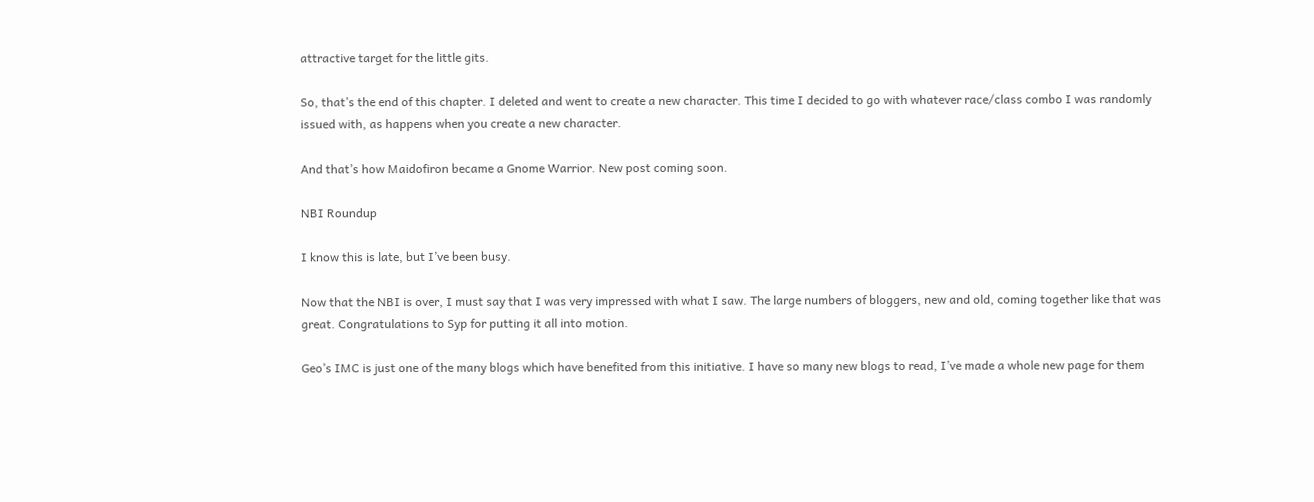attractive target for the little gits.

So, that’s the end of this chapter. I deleted and went to create a new character. This time I decided to go with whatever race/class combo I was randomly issued with, as happens when you create a new character.

And that’s how Maidofiron became a Gnome Warrior. New post coming soon.

NBI Roundup

I know this is late, but I’ve been busy.

Now that the NBI is over, I must say that I was very impressed with what I saw. The large numbers of bloggers, new and old, coming together like that was great. Congratulations to Syp for putting it all into motion.

Geo’s IMC is just one of the many blogs which have benefited from this initiative. I have so many new blogs to read, I’ve made a whole new page for them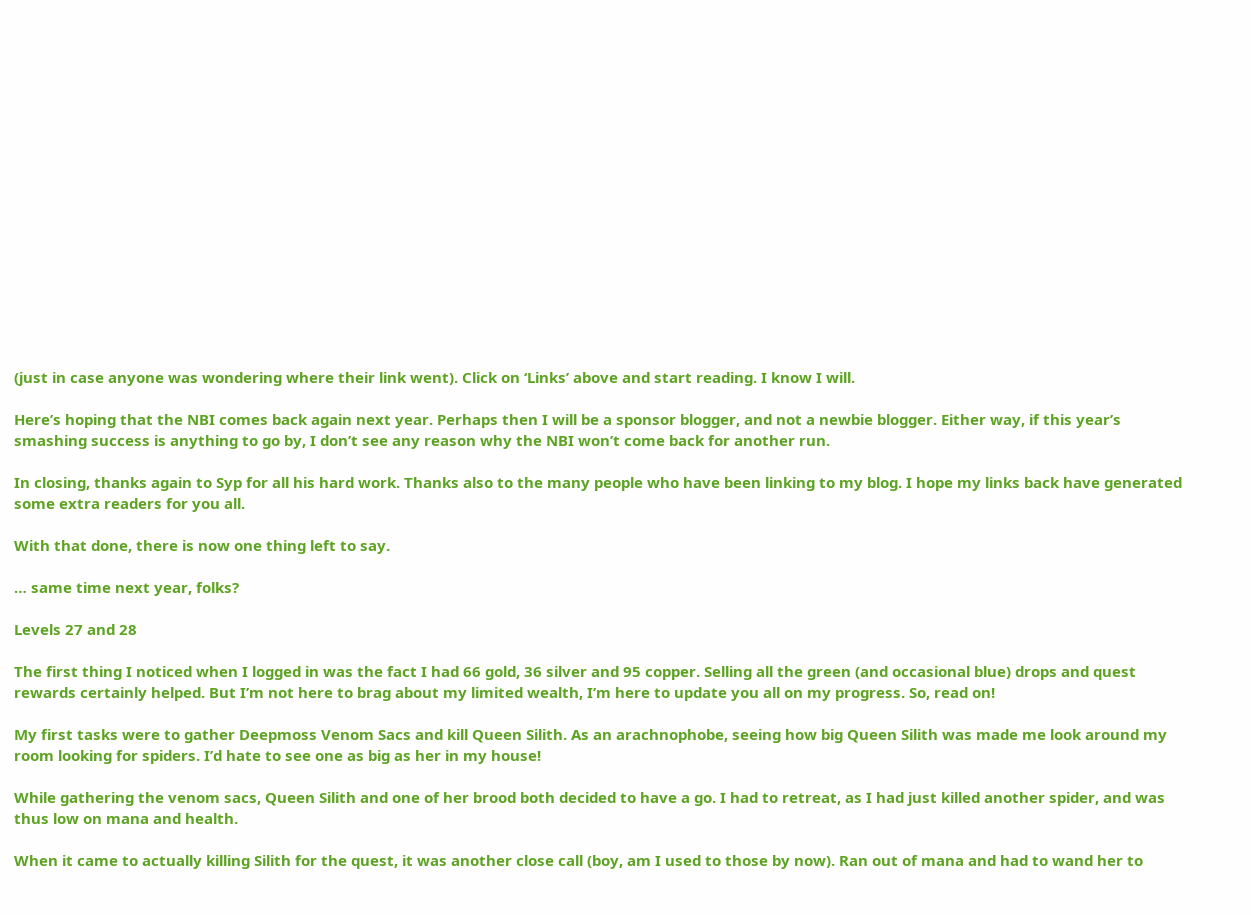(just in case anyone was wondering where their link went). Click on ‘Links’ above and start reading. I know I will.

Here’s hoping that the NBI comes back again next year. Perhaps then I will be a sponsor blogger, and not a newbie blogger. Either way, if this year’s smashing success is anything to go by, I don’t see any reason why the NBI won’t come back for another run.

In closing, thanks again to Syp for all his hard work. Thanks also to the many people who have been linking to my blog. I hope my links back have generated some extra readers for you all.

With that done, there is now one thing left to say.

… same time next year, folks?

Levels 27 and 28

The first thing I noticed when I logged in was the fact I had 66 gold, 36 silver and 95 copper. Selling all the green (and occasional blue) drops and quest rewards certainly helped. But I’m not here to brag about my limited wealth, I’m here to update you all on my progress. So, read on!

My first tasks were to gather Deepmoss Venom Sacs and kill Queen Silith. As an arachnophobe, seeing how big Queen Silith was made me look around my room looking for spiders. I’d hate to see one as big as her in my house!

While gathering the venom sacs, Queen Silith and one of her brood both decided to have a go. I had to retreat, as I had just killed another spider, and was thus low on mana and health.

When it came to actually killing Silith for the quest, it was another close call (boy, am I used to those by now). Ran out of mana and had to wand her to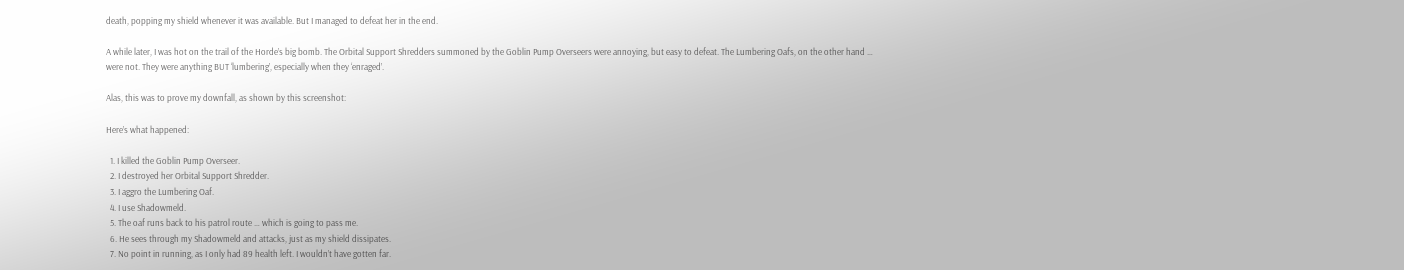death, popping my shield whenever it was available. But I managed to defeat her in the end.

A while later, I was hot on the trail of the Horde’s big bomb. The Orbital Support Shredders summoned by the Goblin Pump Overseers were annoying, but easy to defeat. The Lumbering Oafs, on the other hand … were not. They were anything BUT ‘lumbering’, especially when they ‘enraged’.

Alas, this was to prove my downfall, as shown by this screenshot:

Here’s what happened:

  1. I killed the Goblin Pump Overseer.
  2. I destroyed her Orbital Support Shredder.
  3. I aggro the Lumbering Oaf.
  4. I use Shadowmeld.
  5. The oaf runs back to his patrol route … which is going to pass me.
  6. He sees through my Shadowmeld and attacks, just as my shield dissipates.
  7. No point in running, as I only had 89 health left. I wouldn’t have gotten far.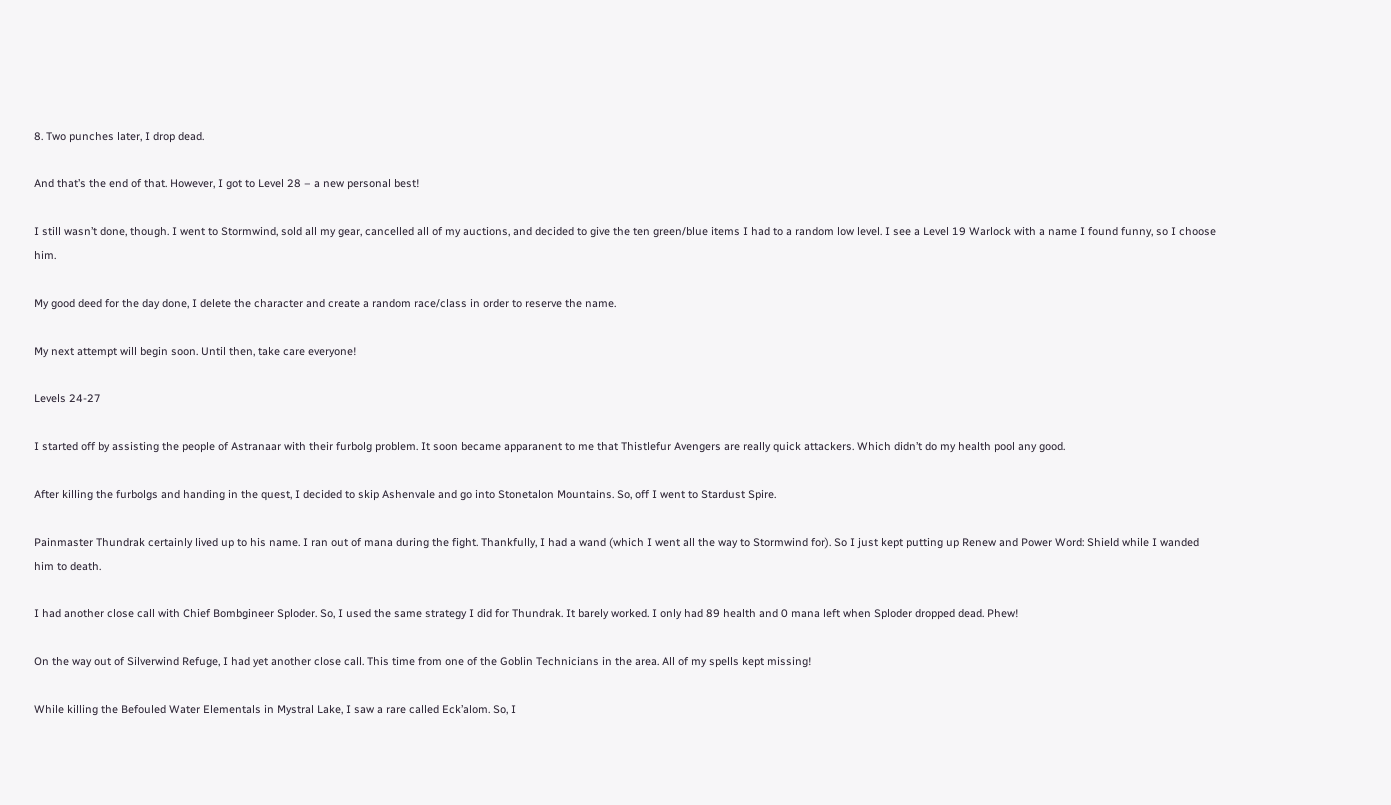8. Two punches later, I drop dead.

And that’s the end of that. However, I got to Level 28 – a new personal best!

I still wasn’t done, though. I went to Stormwind, sold all my gear, cancelled all of my auctions, and decided to give the ten green/blue items I had to a random low level. I see a Level 19 Warlock with a name I found funny, so I choose him.

My good deed for the day done, I delete the character and create a random race/class in order to reserve the name.

My next attempt will begin soon. Until then, take care everyone!

Levels 24-27

I started off by assisting the people of Astranaar with their furbolg problem. It soon became apparanent to me that Thistlefur Avengers are really quick attackers. Which didn’t do my health pool any good.

After killing the furbolgs and handing in the quest, I decided to skip Ashenvale and go into Stonetalon Mountains. So, off I went to Stardust Spire.

Painmaster Thundrak certainly lived up to his name. I ran out of mana during the fight. Thankfully, I had a wand (which I went all the way to Stormwind for). So I just kept putting up Renew and Power Word: Shield while I wanded him to death.

I had another close call with Chief Bombgineer Sploder. So, I used the same strategy I did for Thundrak. It barely worked. I only had 89 health and 0 mana left when Sploder dropped dead. Phew!

On the way out of Silverwind Refuge, I had yet another close call. This time from one of the Goblin Technicians in the area. All of my spells kept missing!

While killing the Befouled Water Elementals in Mystral Lake, I saw a rare called Eck’alom. So, I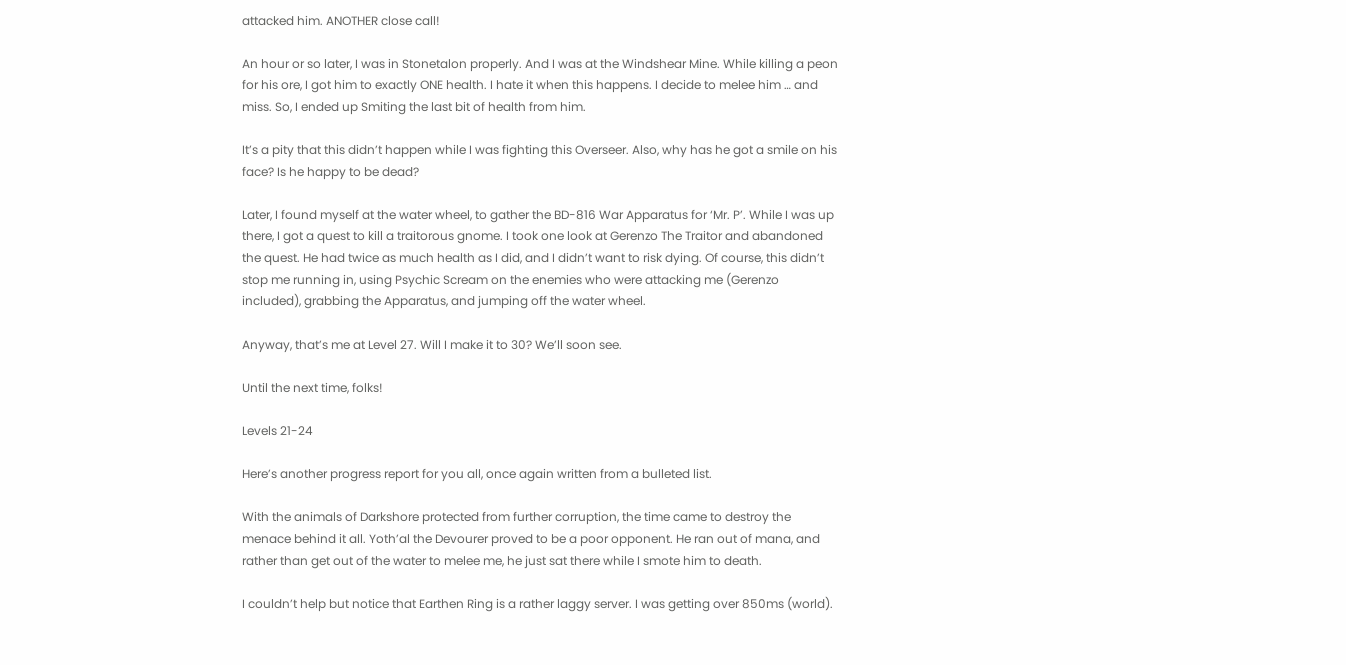attacked him. ANOTHER close call!

An hour or so later, I was in Stonetalon properly. And I was at the Windshear Mine. While killing a peon for his ore, I got him to exactly ONE health. I hate it when this happens. I decide to melee him … and miss. So, I ended up Smiting the last bit of health from him.

It’s a pity that this didn’t happen while I was fighting this Overseer. Also, why has he got a smile on his face? Is he happy to be dead?

Later, I found myself at the water wheel, to gather the BD-816 War Apparatus for ‘Mr. P’. While I was up there, I got a quest to kill a traitorous gnome. I took one look at Gerenzo The Traitor and abandoned the quest. He had twice as much health as I did, and I didn’t want to risk dying. Of course, this didn’t stop me running in, using Psychic Scream on the enemies who were attacking me (Gerenzo included), grabbing the Apparatus, and jumping off the water wheel.

Anyway, that’s me at Level 27. Will I make it to 30? We’ll soon see.

Until the next time, folks!

Levels 21-24

Here’s another progress report for you all, once again written from a bulleted list.

With the animals of Darkshore protected from further corruption, the time came to destroy the menace behind it all. Yoth’al the Devourer proved to be a poor opponent. He ran out of mana, and rather than get out of the water to melee me, he just sat there while I smote him to death.

I couldn’t help but notice that Earthen Ring is a rather laggy server. I was getting over 850ms (world).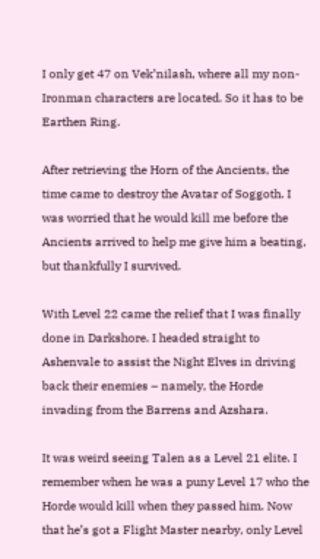I only get 47 on Vek’nilash, where all my non-Ironman characters are located. So it has to be Earthen Ring.

After retrieving the Horn of the Ancients, the time came to destroy the Avatar of Soggoth. I was worried that he would kill me before the Ancients arrived to help me give him a beating, but thankfully I survived.

With Level 22 came the relief that I was finally done in Darkshore. I headed straight to Ashenvale to assist the Night Elves in driving back their enemies – namely, the Horde invading from the Barrens and Azshara.

It was weird seeing Talen as a Level 21 elite. I remember when he was a puny Level 17 who the Horde would kill when they passed him. Now that he’s got a Flight Master nearby, only Level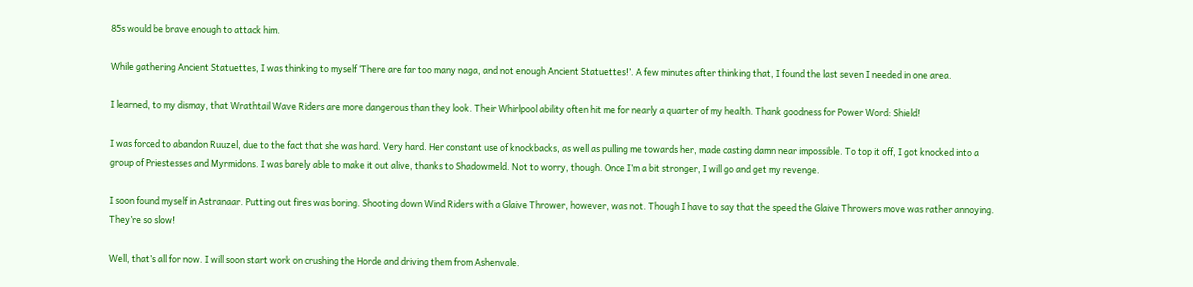85s would be brave enough to attack him.

While gathering Ancient Statuettes, I was thinking to myself ‘There are far too many naga, and not enough Ancient Statuettes!’. A few minutes after thinking that, I found the last seven I needed in one area.

I learned, to my dismay, that Wrathtail Wave Riders are more dangerous than they look. Their Whirlpool ability often hit me for nearly a quarter of my health. Thank goodness for Power Word: Shield!

I was forced to abandon Ruuzel, due to the fact that she was hard. Very hard. Her constant use of knockbacks, as well as pulling me towards her, made casting damn near impossible. To top it off, I got knocked into a group of Priestesses and Myrmidons. I was barely able to make it out alive, thanks to Shadowmeld. Not to worry, though. Once I’m a bit stronger, I will go and get my revenge.

I soon found myself in Astranaar. Putting out fires was boring. Shooting down Wind Riders with a Glaive Thrower, however, was not. Though I have to say that the speed the Glaive Throwers move was rather annoying. They’re so slow!

Well, that’s all for now. I will soon start work on crushing the Horde and driving them from Ashenvale.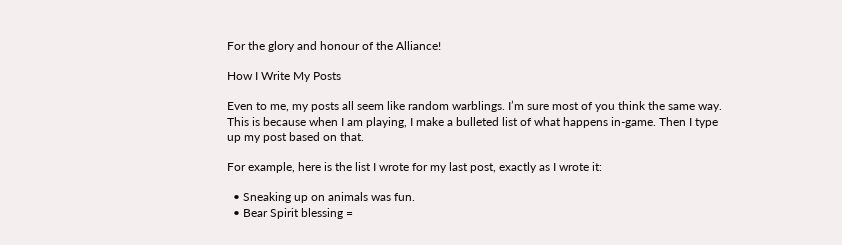For the glory and honour of the Alliance!

How I Write My Posts

Even to me, my posts all seem like random warblings. I’m sure most of you think the same way. This is because when I am playing, I make a bulleted list of what happens in-game. Then I type up my post based on that.

For example, here is the list I wrote for my last post, exactly as I wrote it:

  • Sneaking up on animals was fun.
  • Bear Spirit blessing =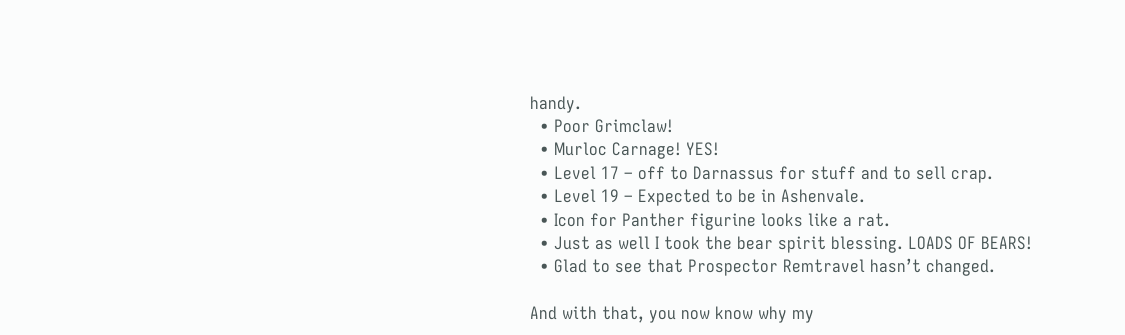handy.
  • Poor Grimclaw!
  • Murloc Carnage! YES!
  • Level 17 – off to Darnassus for stuff and to sell crap.
  • Level 19 – Expected to be in Ashenvale.
  • Icon for Panther figurine looks like a rat.
  • Just as well I took the bear spirit blessing. LOADS OF BEARS!
  • Glad to see that Prospector Remtravel hasn’t changed.

And with that, you now know why my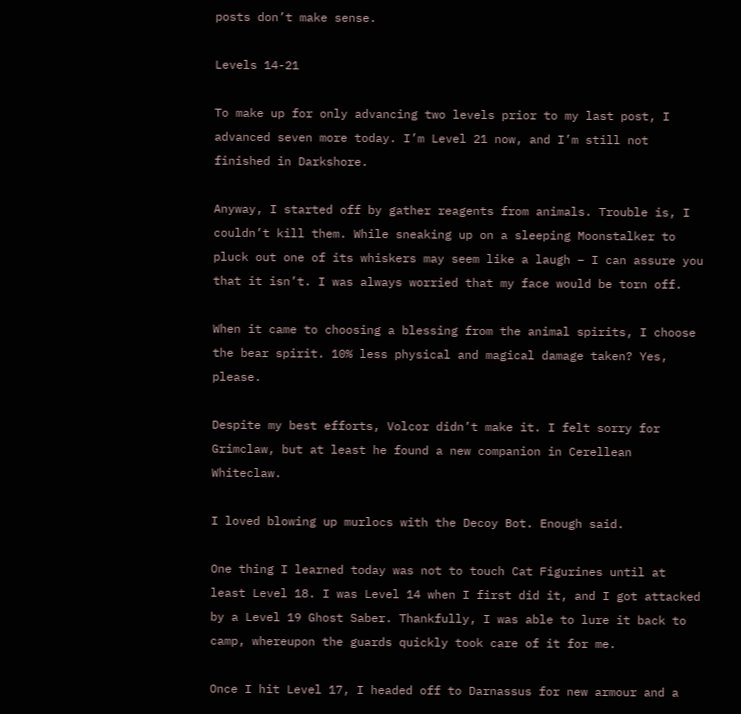posts don’t make sense.

Levels 14-21

To make up for only advancing two levels prior to my last post, I advanced seven more today. I’m Level 21 now, and I’m still not finished in Darkshore.

Anyway, I started off by gather reagents from animals. Trouble is, I couldn’t kill them. While sneaking up on a sleeping Moonstalker to pluck out one of its whiskers may seem like a laugh – I can assure you that it isn’t. I was always worried that my face would be torn off.

When it came to choosing a blessing from the animal spirits, I choose the bear spirit. 10% less physical and magical damage taken? Yes, please.

Despite my best efforts, Volcor didn’t make it. I felt sorry for Grimclaw, but at least he found a new companion in Cerellean Whiteclaw.

I loved blowing up murlocs with the Decoy Bot. Enough said.

One thing I learned today was not to touch Cat Figurines until at least Level 18. I was Level 14 when I first did it, and I got attacked by a Level 19 Ghost Saber. Thankfully, I was able to lure it back to camp, whereupon the guards quickly took care of it for me.

Once I hit Level 17, I headed off to Darnassus for new armour and a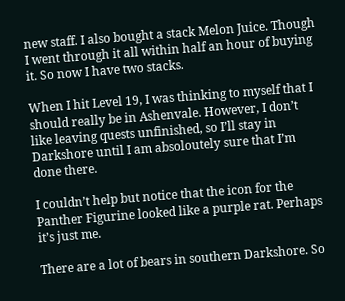new staff. I also bought a stack Melon Juice. Though I went through it all within half an hour of buying it. So now I have two stacks.

When I hit Level 19, I was thinking to myself that I should really be in Ashenvale. However, I don’t like leaving quests unfinished, so I’ll stay in Darkshore until I am absoloutely sure that I’m done there.

I couldn’t help but notice that the icon for the Panther Figurine looked like a purple rat. Perhaps it’s just me.

There are a lot of bears in southern Darkshore. So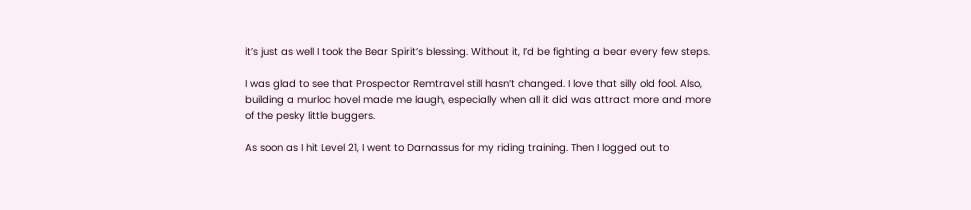it’s just as well I took the Bear Spirit’s blessing. Without it, I’d be fighting a bear every few steps.

I was glad to see that Prospector Remtravel still hasn’t changed. I love that silly old fool. Also, building a murloc hovel made me laugh, especially when all it did was attract more and more of the pesky little buggers.

As soon as I hit Level 21, I went to Darnassus for my riding training. Then I logged out to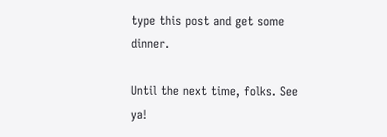type this post and get some dinner.

Until the next time, folks. See ya!